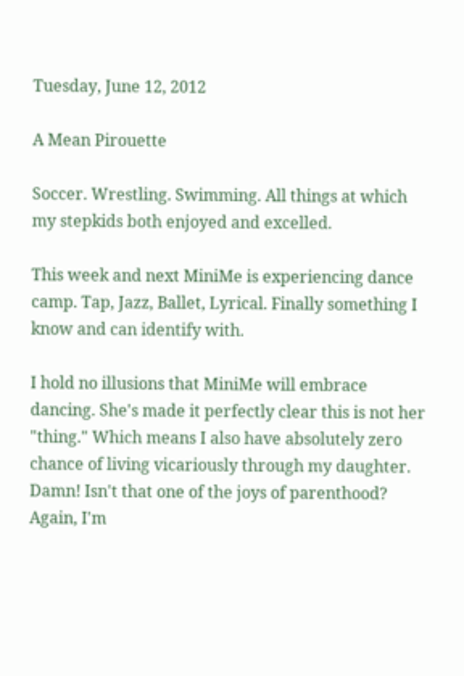Tuesday, June 12, 2012

A Mean Pirouette

Soccer. Wrestling. Swimming. All things at which my stepkids both enjoyed and excelled.

This week and next MiniMe is experiencing dance camp. Tap, Jazz, Ballet, Lyrical. Finally something I know and can identify with.

I hold no illusions that MiniMe will embrace dancing. She's made it perfectly clear this is not her "thing." Which means I also have absolutely zero chance of living vicariously through my daughter. Damn! Isn't that one of the joys of parenthood? Again, I'm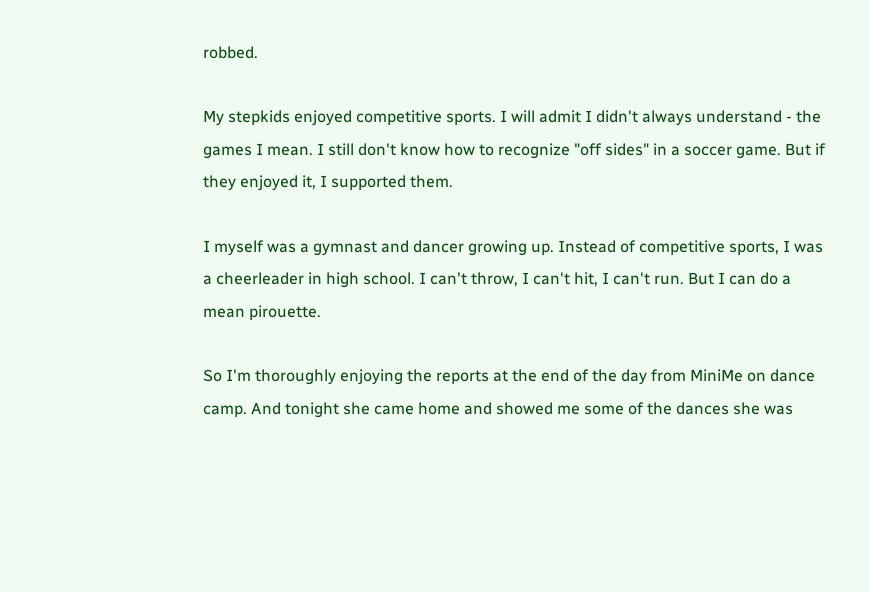robbed.

My stepkids enjoyed competitive sports. I will admit I didn't always understand - the games I mean. I still don't know how to recognize "off sides" in a soccer game. But if they enjoyed it, I supported them.

I myself was a gymnast and dancer growing up. Instead of competitive sports, I was a cheerleader in high school. I can't throw, I can't hit, I can't run. But I can do a mean pirouette.

So I'm thoroughly enjoying the reports at the end of the day from MiniMe on dance camp. And tonight she came home and showed me some of the dances she was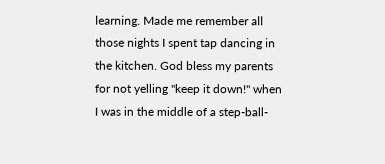learning. Made me remember all those nights I spent tap dancing in the kitchen. God bless my parents for not yelling "keep it down!" when I was in the middle of a step-ball-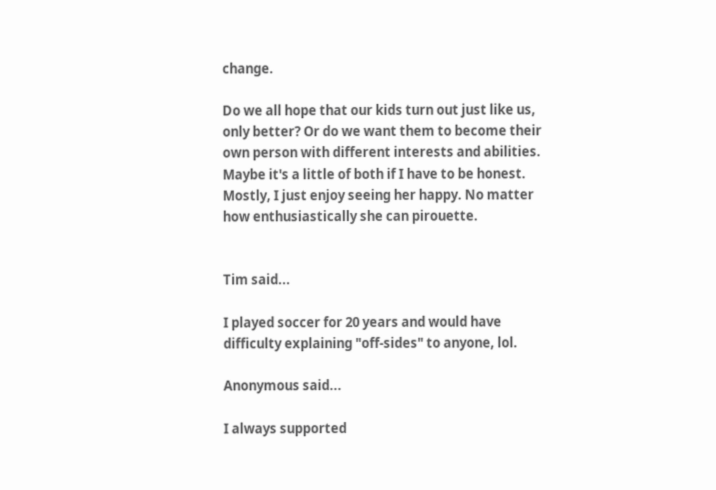change.

Do we all hope that our kids turn out just like us, only better? Or do we want them to become their own person with different interests and abilities. Maybe it's a little of both if I have to be honest. Mostly, I just enjoy seeing her happy. No matter how enthusiastically she can pirouette.


Tim said...

I played soccer for 20 years and would have difficulty explaining "off-sides" to anyone, lol.

Anonymous said...

I always supported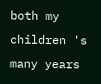both my children 's many years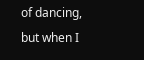of dancing, but when I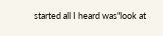started all I heard was"look at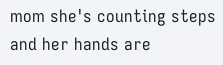mom she's counting steps and her hands are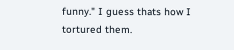funny." I guess thats how I tortured them.